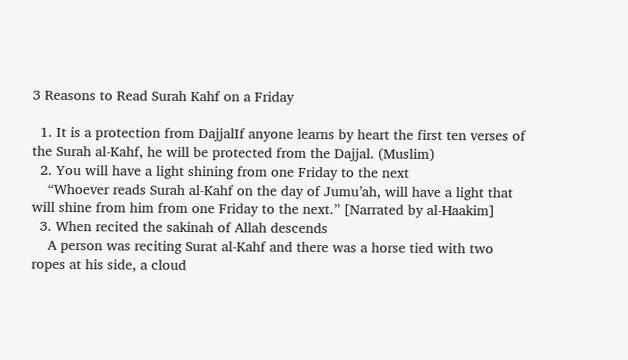3 Reasons to Read Surah Kahf on a Friday

  1. It is a protection from DajjalIf anyone learns by heart the first ten verses of the Surah al-Kahf, he will be protected from the Dajjal. (Muslim)
  2. You will have a light shining from one Friday to the next
    “Whoever reads Surah al-Kahf on the day of Jumu’ah, will have a light that will shine from him from one Friday to the next.” [Narrated by al-Haakim]
  3. When recited the sakinah of Allah descends
    A person was reciting Surat al-Kahf and there was a horse tied with two ropes at his side, a cloud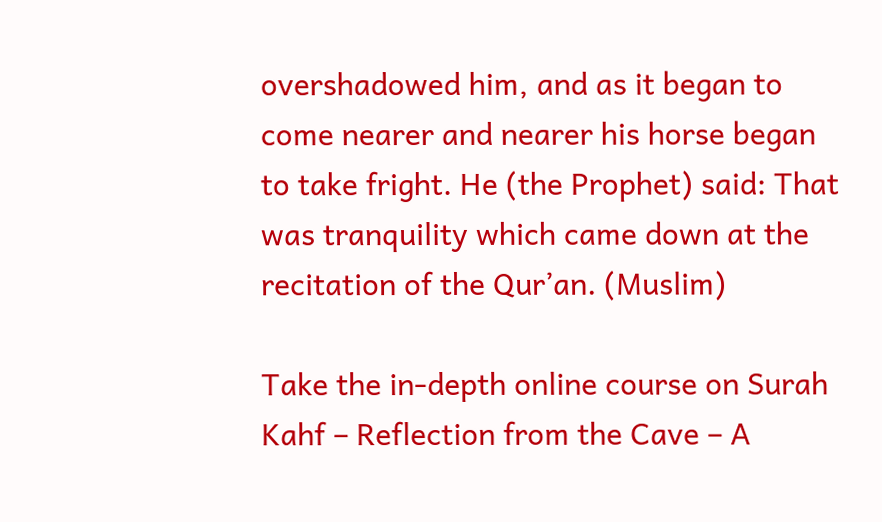overshadowed him, and as it began to come nearer and nearer his horse began to take fright. He (the Prophet) said: That was tranquility which came down at the recitation of the Qur’an. (Muslim)

Take the in-depth online course on Surah Kahf – Reflection from the Cave – A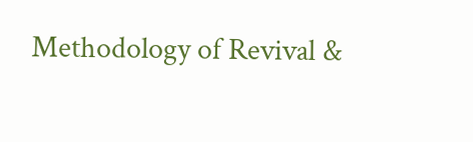Methodology of Revival &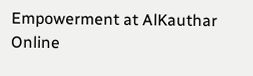Empowerment at AlKauthar Online